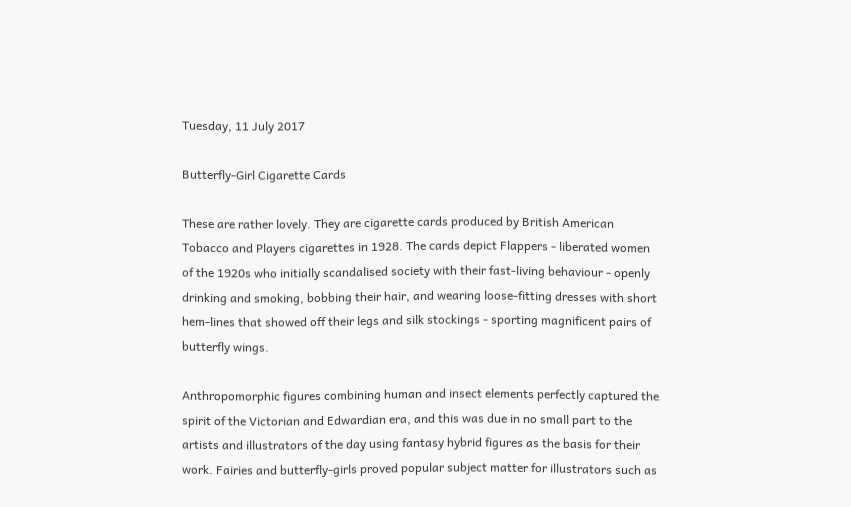Tuesday, 11 July 2017

Butterfly-Girl Cigarette Cards

These are rather lovely. They are cigarette cards produced by British American Tobacco and Players cigarettes in 1928. The cards depict Flappers - liberated women of the 1920s who initially scandalised society with their fast-living behaviour - openly drinking and smoking, bobbing their hair, and wearing loose-fitting dresses with short hem-lines that showed off their legs and silk stockings - sporting magnificent pairs of butterfly wings.

Anthropomorphic figures combining human and insect elements perfectly captured the spirit of the Victorian and Edwardian era, and this was due in no small part to the artists and illustrators of the day using fantasy hybrid figures as the basis for their work. Fairies and butterfly-girls proved popular subject matter for illustrators such as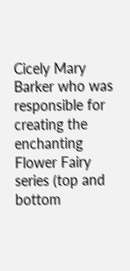Cicely Mary Barker who was responsible for creating the enchanting Flower Fairy series (top and bottom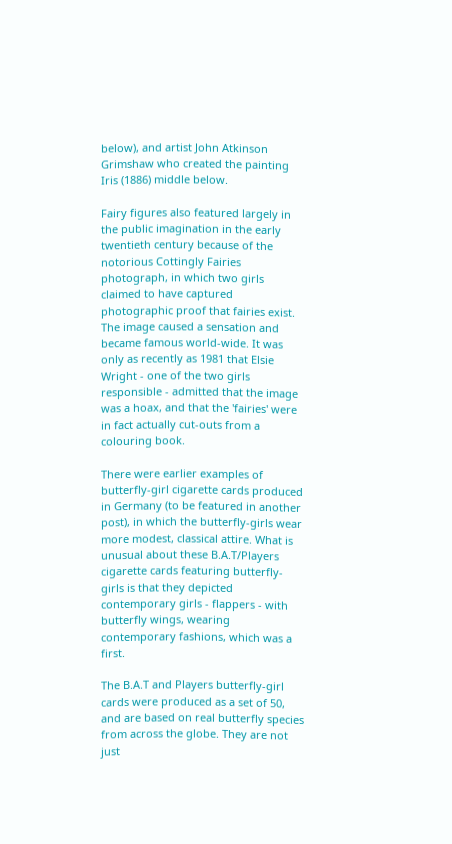below), and artist John Atkinson Grimshaw who created the painting Iris (1886) middle below.

Fairy figures also featured largely in the public imagination in the early twentieth century because of the notorious Cottingly Fairies photograph, in which two girls claimed to have captured photographic proof that fairies exist. The image caused a sensation and became famous world-wide. It was only as recently as 1981 that Elsie Wright - one of the two girls responsible - admitted that the image was a hoax, and that the 'fairies' were in fact actually cut-outs from a colouring book.

There were earlier examples of butterfly-girl cigarette cards produced in Germany (to be featured in another post), in which the butterfly-girls wear more modest, classical attire. What is unusual about these B.A.T/Players cigarette cards featuring butterfly-girls is that they depicted contemporary girls - flappers - with butterfly wings, wearing contemporary fashions, which was a first.

The B.A.T and Players butterfly-girl cards were produced as a set of 50, and are based on real butterfly species from across the globe. They are not just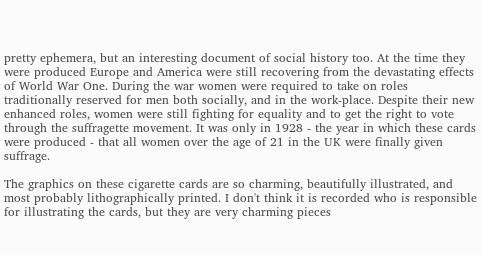pretty ephemera, but an interesting document of social history too. At the time they were produced Europe and America were still recovering from the devastating effects of World War One. During the war women were required to take on roles traditionally reserved for men both socially, and in the work-place. Despite their new enhanced roles, women were still fighting for equality and to get the right to vote through the suffragette movement. It was only in 1928 - the year in which these cards were produced - that all women over the age of 21 in the UK were finally given suffrage.

The graphics on these cigarette cards are so charming, beautifully illustrated, and most probably lithographically printed. I don't think it is recorded who is responsible for illustrating the cards, but they are very charming pieces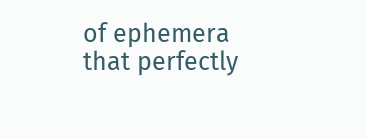of ephemera that perfectly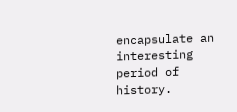encapsulate an interesting period of history.